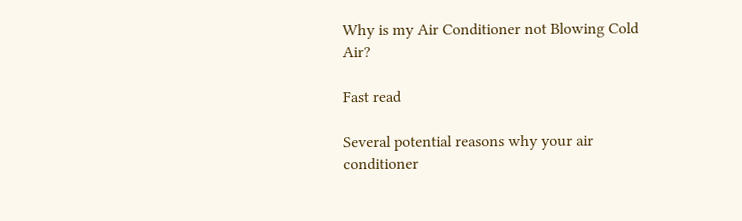Why is my Air Conditioner not Blowing Cold Air?

Fast read

Several potential reasons why your air conditioner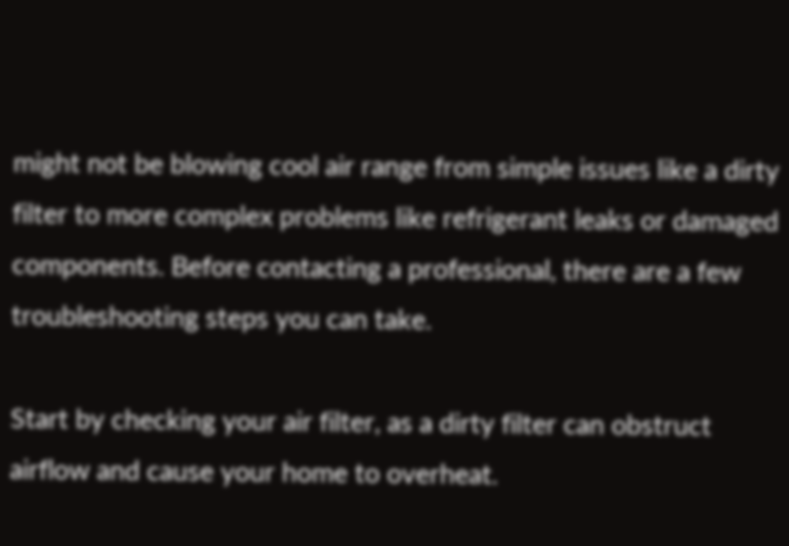might not be blowing cool air range from simple issues like a dirty filter to more complex problems like refrigerant leaks or damaged components. Before contacting a professional, there are a few troubleshooting steps you can take.

Start by checking your air filter, as a dirty filter can obstruct airflow and cause your home to overheat.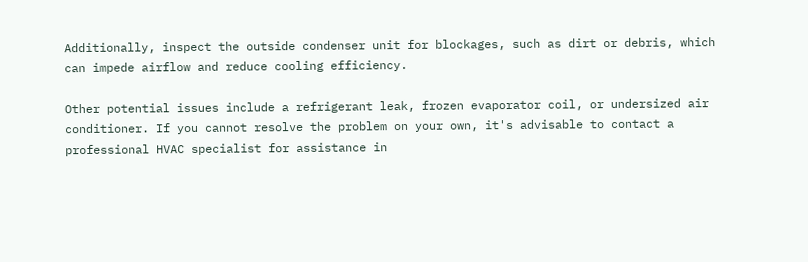Additionally, inspect the outside condenser unit for blockages, such as dirt or debris, which can impede airflow and reduce cooling efficiency.

Other potential issues include a refrigerant leak, frozen evaporator coil, or undersized air conditioner. If you cannot resolve the problem on your own, it's advisable to contact a professional HVAC specialist for assistance in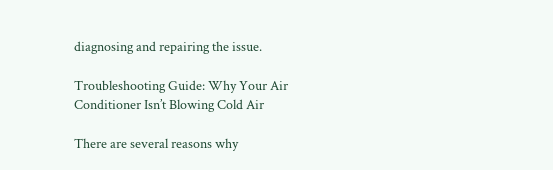diagnosing and repairing the issue.

Troubleshooting Guide: Why Your Air Conditioner Isn’t Blowing Cold Air

There are several reasons why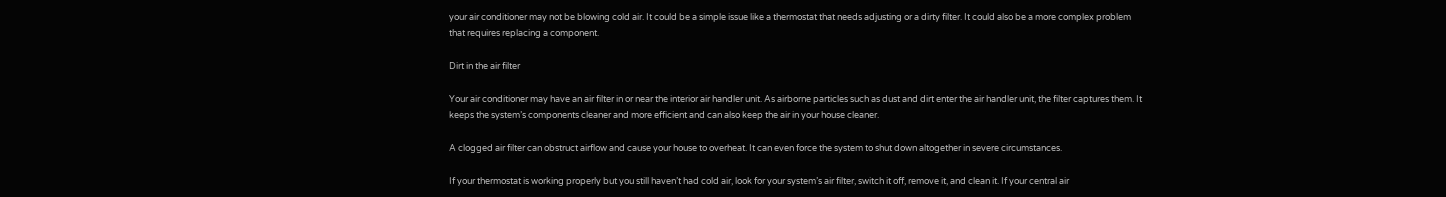your air conditioner may not be blowing cold air. It could be a simple issue like a thermostat that needs adjusting or a dirty filter. It could also be a more complex problem that requires replacing a component.

Dirt in the air filter

Your air conditioner may have an air filter in or near the interior air handler unit. As airborne particles such as dust and dirt enter the air handler unit, the filter captures them. It keeps the system’s components cleaner and more efficient and can also keep the air in your house cleaner.

A clogged air filter can obstruct airflow and cause your house to overheat. It can even force the system to shut down altogether in severe circumstances.

If your thermostat is working properly but you still haven’t had cold air, look for your system’s air filter, switch it off, remove it, and clean it. If your central air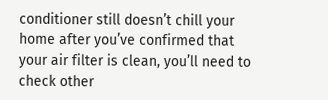conditioner still doesn’t chill your home after you’ve confirmed that your air filter is clean, you’ll need to check other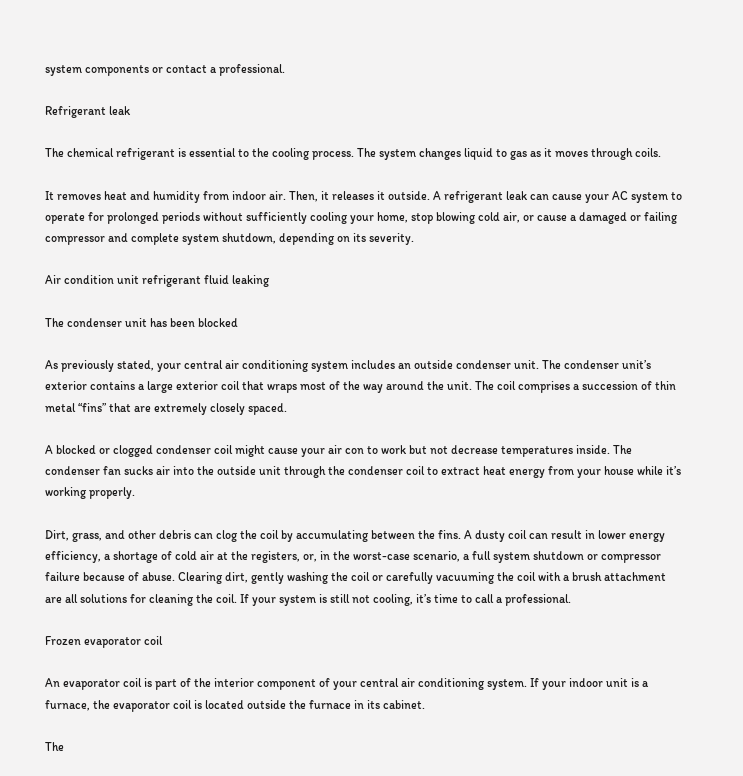system components or contact a professional.

Refrigerant leak

The chemical refrigerant is essential to the cooling process. The system changes liquid to gas as it moves through coils.

It removes heat and humidity from indoor air. Then, it releases it outside. A refrigerant leak can cause your AC system to operate for prolonged periods without sufficiently cooling your home, stop blowing cold air, or cause a damaged or failing compressor and complete system shutdown, depending on its severity.

Air condition unit refrigerant fluid leaking

The condenser unit has been blocked

As previously stated, your central air conditioning system includes an outside condenser unit. The condenser unit’s exterior contains a large exterior coil that wraps most of the way around the unit. The coil comprises a succession of thin metal “fins” that are extremely closely spaced.

A blocked or clogged condenser coil might cause your air con to work but not decrease temperatures inside. The condenser fan sucks air into the outside unit through the condenser coil to extract heat energy from your house while it’s working properly.

Dirt, grass, and other debris can clog the coil by accumulating between the fins. A dusty coil can result in lower energy efficiency, a shortage of cold air at the registers, or, in the worst-case scenario, a full system shutdown or compressor failure because of abuse. Clearing dirt, gently washing the coil or carefully vacuuming the coil with a brush attachment are all solutions for cleaning the coil. If your system is still not cooling, it’s time to call a professional.

Frozen evaporator coil

An evaporator coil is part of the interior component of your central air conditioning system. If your indoor unit is a furnace, the evaporator coil is located outside the furnace in its cabinet.

The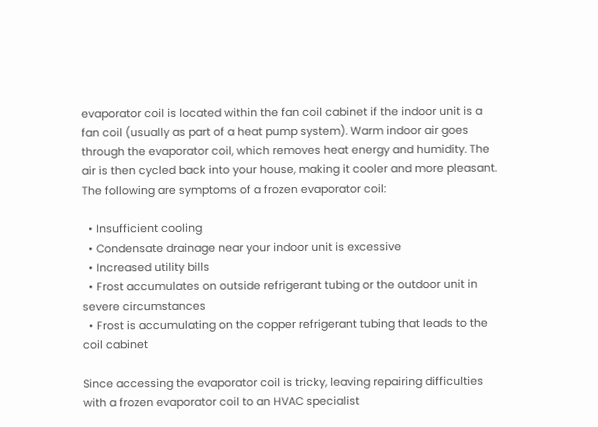evaporator coil is located within the fan coil cabinet if the indoor unit is a fan coil (usually as part of a heat pump system). Warm indoor air goes through the evaporator coil, which removes heat energy and humidity. The air is then cycled back into your house, making it cooler and more pleasant. The following are symptoms of a frozen evaporator coil:

  • Insufficient cooling
  • Condensate drainage near your indoor unit is excessive
  • Increased utility bills
  • Frost accumulates on outside refrigerant tubing or the outdoor unit in severe circumstances
  • Frost is accumulating on the copper refrigerant tubing that leads to the coil cabinet

Since accessing the evaporator coil is tricky, leaving repairing difficulties with a frozen evaporator coil to an HVAC specialist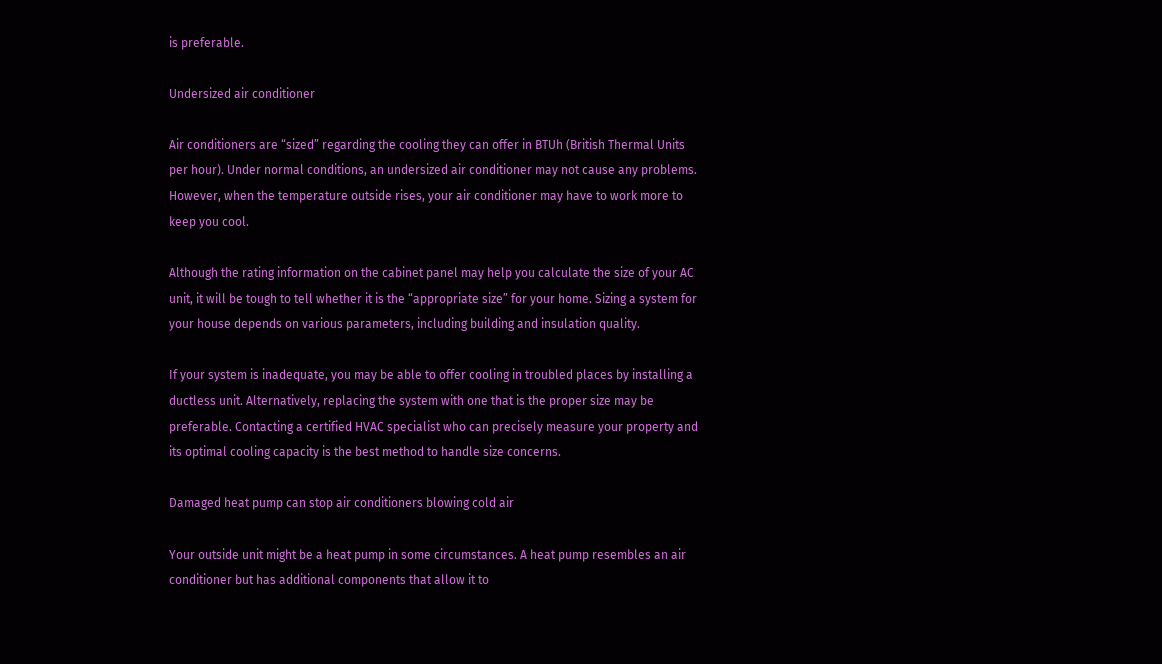is preferable.

Undersized air conditioner

Air conditioners are “sized” regarding the cooling they can offer in BTUh (British Thermal Units per hour). Under normal conditions, an undersized air conditioner may not cause any problems. However, when the temperature outside rises, your air conditioner may have to work more to keep you cool.

Although the rating information on the cabinet panel may help you calculate the size of your AC unit, it will be tough to tell whether it is the “appropriate size” for your home. Sizing a system for your house depends on various parameters, including building and insulation quality.

If your system is inadequate, you may be able to offer cooling in troubled places by installing a ductless unit. Alternatively, replacing the system with one that is the proper size may be preferable. Contacting a certified HVAC specialist who can precisely measure your property and its optimal cooling capacity is the best method to handle size concerns.

Damaged heat pump can stop air conditioners blowing cold air

Your outside unit might be a heat pump in some circumstances. A heat pump resembles an air conditioner but has additional components that allow it to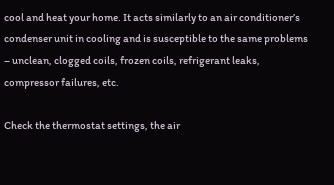cool and heat your home. It acts similarly to an air conditioner’s condenser unit in cooling and is susceptible to the same problems – unclean, clogged coils, frozen coils, refrigerant leaks, compressor failures, etc.

Check the thermostat settings, the air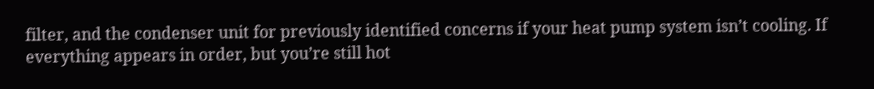filter, and the condenser unit for previously identified concerns if your heat pump system isn’t cooling. If everything appears in order, but you’re still hot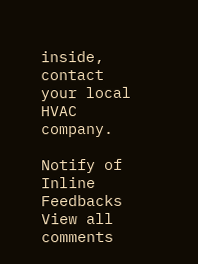inside, contact your local HVAC company.

Notify of
Inline Feedbacks
View all comments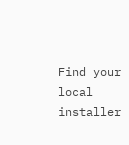Find your local installer